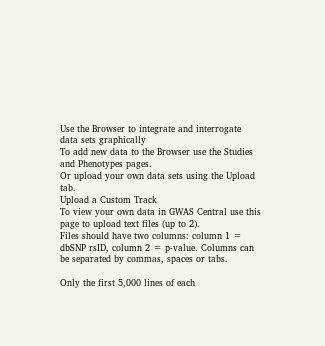Use the Browser to integrate and interrogate data sets graphically
To add new data to the Browser use the Studies and Phenotypes pages.
Or upload your own data sets using the Upload tab.
Upload a Custom Track
To view your own data in GWAS Central use this page to upload text files (up to 2).
Files should have two columns: column 1 = dbSNP rsID, column 2 = p-value. Columns can be separated by commas, spaces or tabs.

Only the first 5,000 lines of each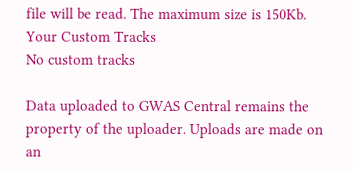file will be read. The maximum size is 150Kb.
Your Custom Tracks
No custom tracks

Data uploaded to GWAS Central remains the property of the uploader. Uploads are made on an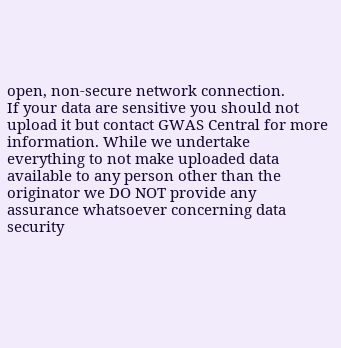open, non-secure network connection.
If your data are sensitive you should not upload it but contact GWAS Central for more information. While we undertake everything to not make uploaded data available to any person other than the originator we DO NOT provide any assurance whatsoever concerning data security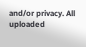and/or privacy. All uploaded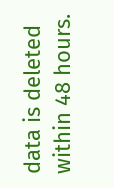data is deleted within 48 hours.